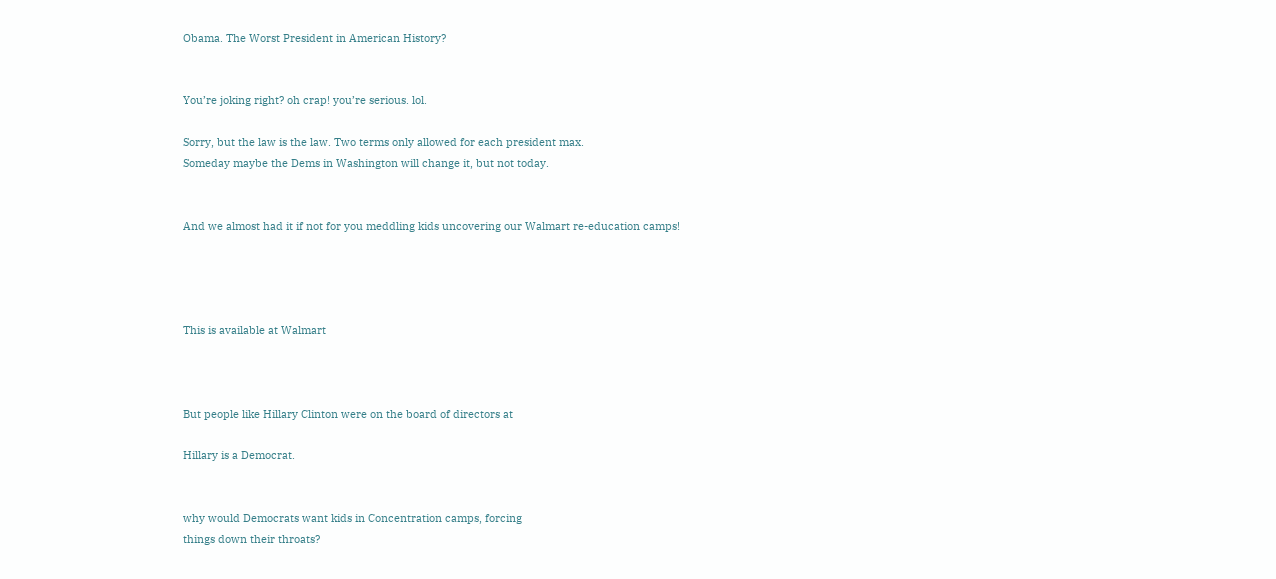Obama. The Worst President in American History?


You’re joking right? oh crap! you’re serious. lol.

Sorry, but the law is the law. Two terms only allowed for each president max.
Someday maybe the Dems in Washington will change it, but not today.


And we almost had it if not for you meddling kids uncovering our Walmart re-education camps!




This is available at Walmart



But people like Hillary Clinton were on the board of directors at

Hillary is a Democrat.


why would Democrats want kids in Concentration camps, forcing
things down their throats?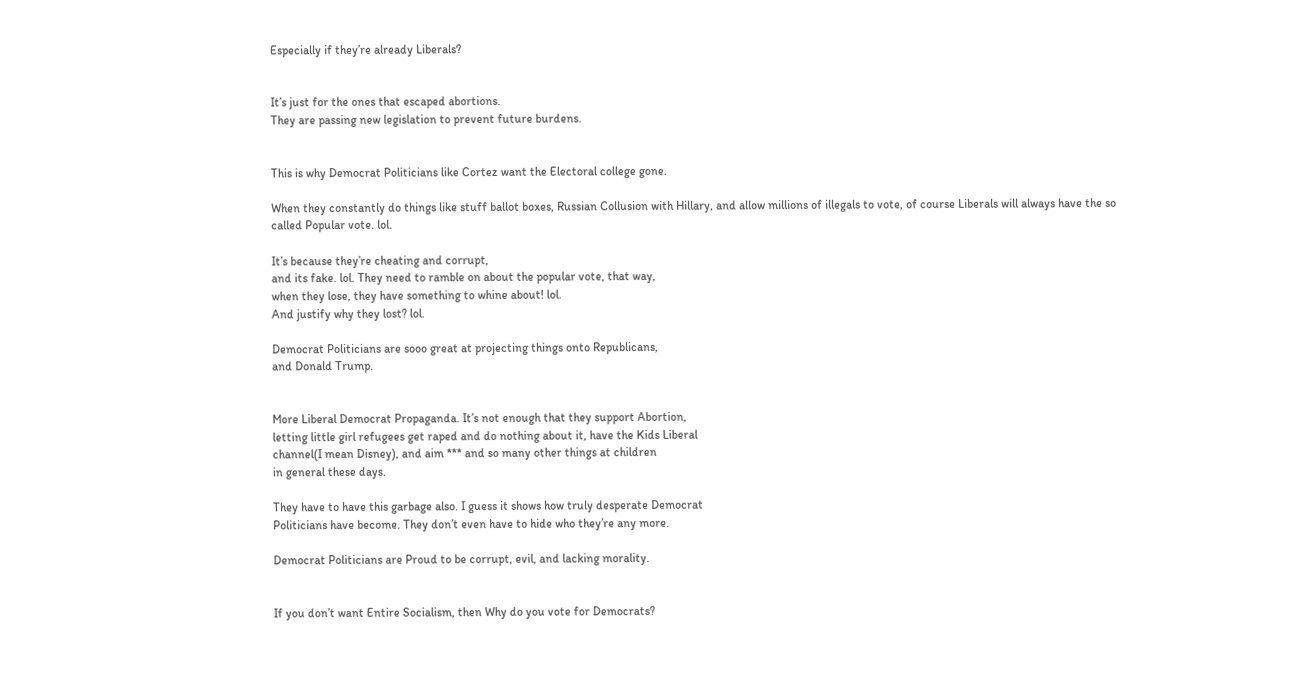Especially if they’re already Liberals?


It’s just for the ones that escaped abortions.
They are passing new legislation to prevent future burdens.


This is why Democrat Politicians like Cortez want the Electoral college gone.

When they constantly do things like stuff ballot boxes, Russian Collusion with Hillary, and allow millions of illegals to vote, of course Liberals will always have the so
called Popular vote. lol.

It’s because they’re cheating and corrupt,
and its fake. lol. They need to ramble on about the popular vote, that way,
when they lose, they have something to whine about! lol.
And justify why they lost? lol.

Democrat Politicians are sooo great at projecting things onto Republicans,
and Donald Trump.


More Liberal Democrat Propaganda. It’s not enough that they support Abortion,
letting little girl refugees get raped and do nothing about it, have the Kids Liberal
channel(I mean Disney), and aim *** and so many other things at children
in general these days.

They have to have this garbage also. I guess it shows how truly desperate Democrat
Politicians have become. They don’t even have to hide who they’re any more.

Democrat Politicians are Proud to be corrupt, evil, and lacking morality.


If you don’t want Entire Socialism, then Why do you vote for Democrats?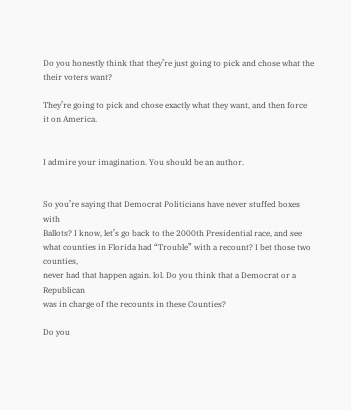Do you honestly think that they’re just going to pick and chose what the their voters want?

They’re going to pick and chose exactly what they want, and then force
it on America.


I admire your imagination. You should be an author.


So you’re saying that Democrat Politicians have never stuffed boxes with
Ballots? I know, let’s go back to the 2000th Presidential race, and see
what counties in Florida had “Trouble” with a recount? I bet those two counties,
never had that happen again. lol. Do you think that a Democrat or a Republican
was in charge of the recounts in these Counties?

Do you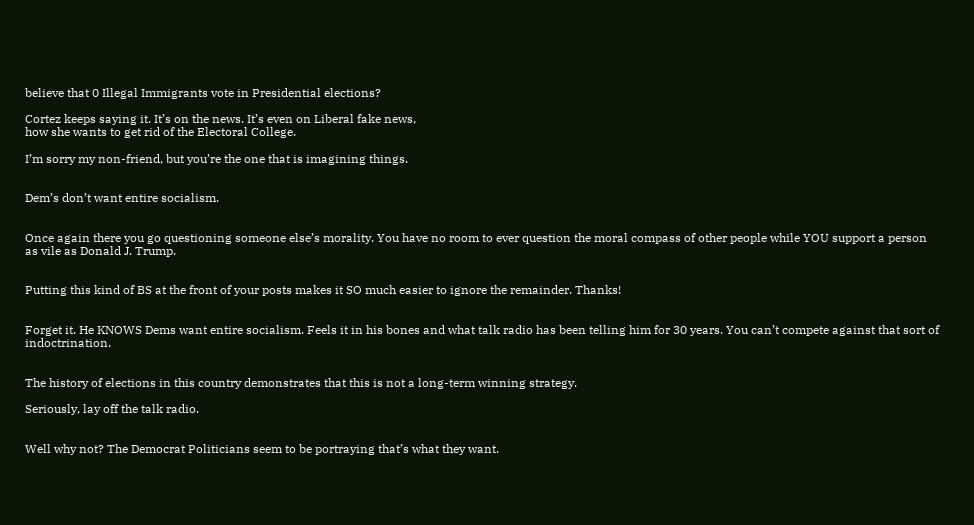believe that 0 Illegal Immigrants vote in Presidential elections?

Cortez keeps saying it. It’s on the news. It’s even on Liberal fake news,
how she wants to get rid of the Electoral College.

I’m sorry my non-friend, but you’re the one that is imagining things.


Dem’s don’t want entire socialism.


Once again there you go questioning someone else’s morality. You have no room to ever question the moral compass of other people while YOU support a person as vile as Donald J. Trump.


Putting this kind of BS at the front of your posts makes it SO much easier to ignore the remainder. Thanks!


Forget it. He KNOWS Dems want entire socialism. Feels it in his bones and what talk radio has been telling him for 30 years. You can’t compete against that sort of indoctrination.


The history of elections in this country demonstrates that this is not a long-term winning strategy.

Seriously, lay off the talk radio.


Well why not? The Democrat Politicians seem to be portraying that’s what they want.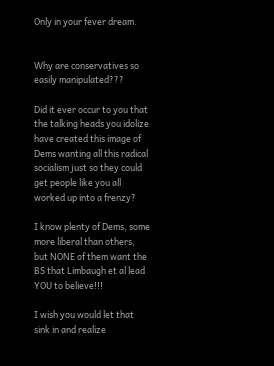Only in your fever dream.


Why are conservatives so easily manipulated???

Did it ever occur to you that the talking heads you idolize have created this image of Dems wanting all this radical socialism just so they could get people like you all worked up into a frenzy?

I know plenty of Dems, some more liberal than others, but NONE of them want the BS that Limbaugh et al lead YOU to believe!!!

I wish you would let that sink in and realize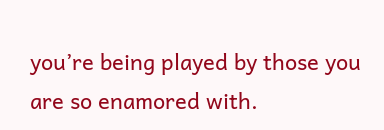you’re being played by those you are so enamored with.